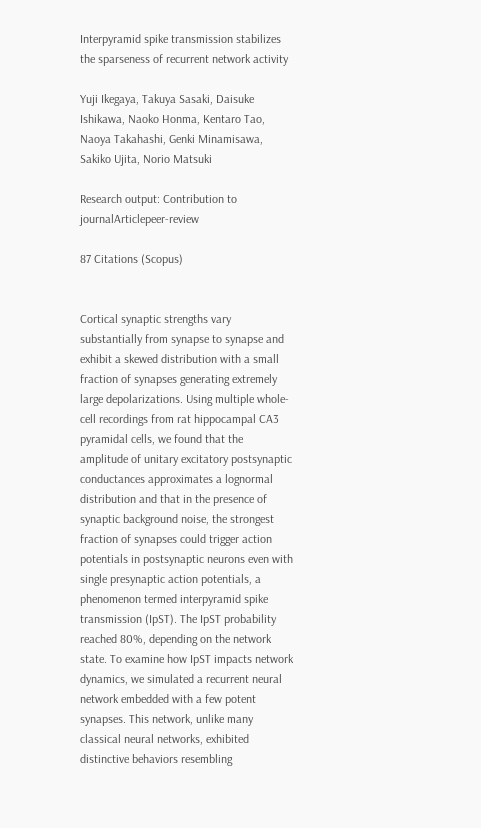Interpyramid spike transmission stabilizes the sparseness of recurrent network activity

Yuji Ikegaya, Takuya Sasaki, Daisuke Ishikawa, Naoko Honma, Kentaro Tao, Naoya Takahashi, Genki Minamisawa, Sakiko Ujita, Norio Matsuki

Research output: Contribution to journalArticlepeer-review

87 Citations (Scopus)


Cortical synaptic strengths vary substantially from synapse to synapse and exhibit a skewed distribution with a small fraction of synapses generating extremely large depolarizations. Using multiple whole-cell recordings from rat hippocampal CA3 pyramidal cells, we found that the amplitude of unitary excitatory postsynaptic conductances approximates a lognormal distribution and that in the presence of synaptic background noise, the strongest fraction of synapses could trigger action potentials in postsynaptic neurons even with single presynaptic action potentials, a phenomenon termed interpyramid spike transmission (IpST). The IpST probability reached 80%, depending on the network state. To examine how IpST impacts network dynamics, we simulated a recurrent neural network embedded with a few potent synapses. This network, unlike many classical neural networks, exhibited distinctive behaviors resembling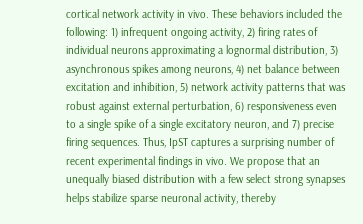cortical network activity in vivo. These behaviors included the following: 1) infrequent ongoing activity, 2) firing rates of individual neurons approximating a lognormal distribution, 3) asynchronous spikes among neurons, 4) net balance between excitation and inhibition, 5) network activity patterns that was robust against external perturbation, 6) responsiveness even to a single spike of a single excitatory neuron, and 7) precise firing sequences. Thus, IpST captures a surprising number of recent experimental findings in vivo. We propose that an unequally biased distribution with a few select strong synapses helps stabilize sparse neuronal activity, thereby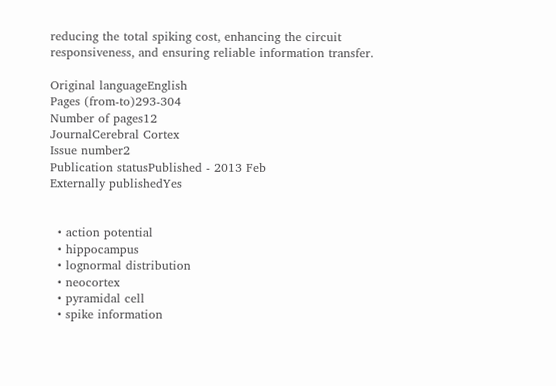reducing the total spiking cost, enhancing the circuit responsiveness, and ensuring reliable information transfer.

Original languageEnglish
Pages (from-to)293-304
Number of pages12
JournalCerebral Cortex
Issue number2
Publication statusPublished - 2013 Feb
Externally publishedYes


  • action potential
  • hippocampus
  • lognormal distribution
  • neocortex
  • pyramidal cell
  • spike information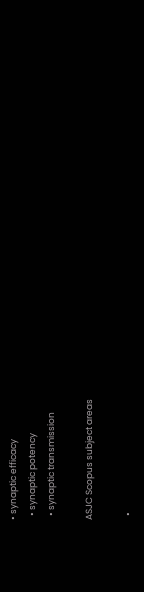• synaptic efficacy
  • synaptic potency
  • synaptic transmission

ASJC Scopus subject areas

  •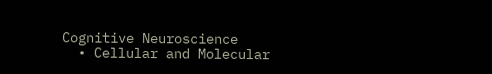Cognitive Neuroscience
  • Cellular and Molecular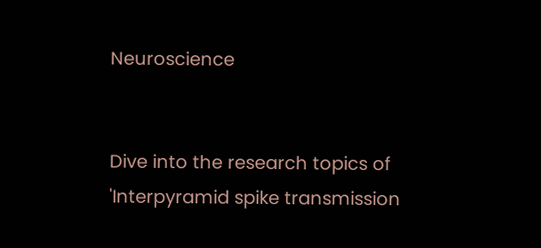Neuroscience


Dive into the research topics of 'Interpyramid spike transmission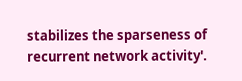stabilizes the sparseness of recurrent network activity'.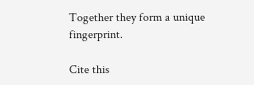Together they form a unique fingerprint.

Cite this